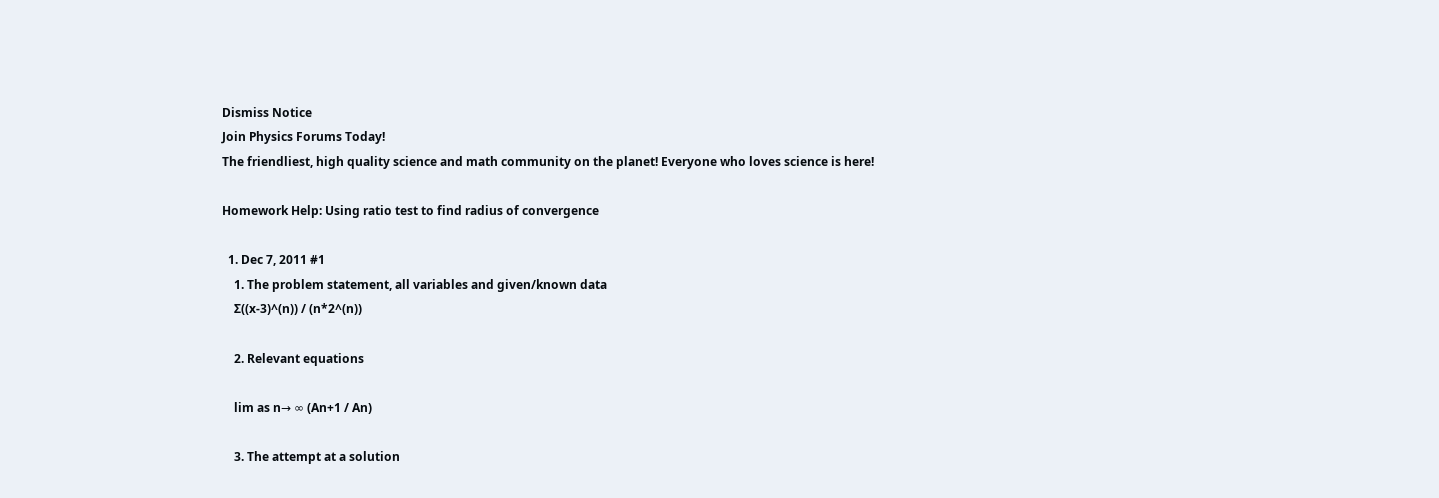Dismiss Notice
Join Physics Forums Today!
The friendliest, high quality science and math community on the planet! Everyone who loves science is here!

Homework Help: Using ratio test to find radius of convergence

  1. Dec 7, 2011 #1
    1. The problem statement, all variables and given/known data
    Ʃ((x-3)^(n)) / (n*2^(n))

    2. Relevant equations

    lim as n→ ∞ (An+1 / An)

    3. The attempt at a solution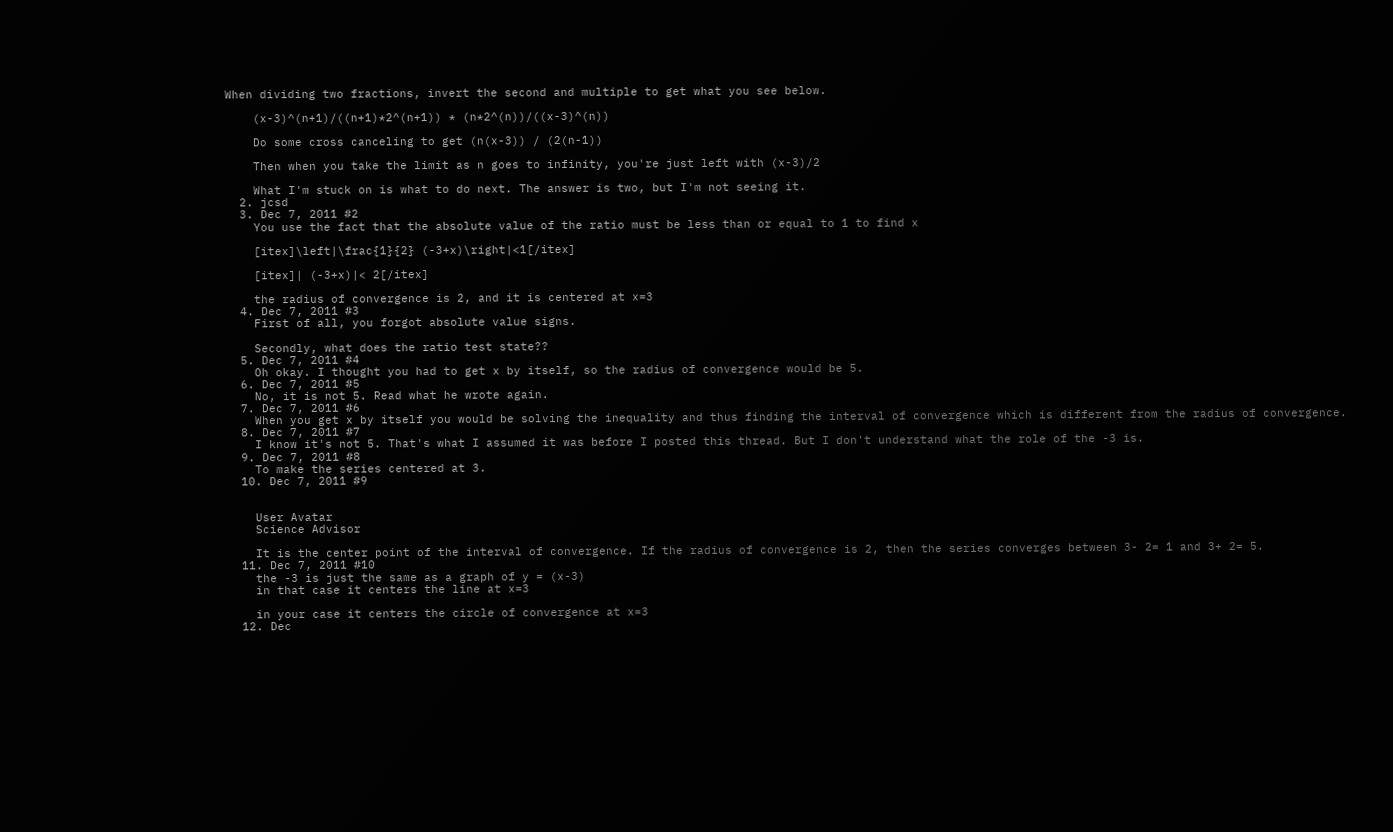When dividing two fractions, invert the second and multiple to get what you see below.

    (x-3)^(n+1)/((n+1)*2^(n+1)) * (n*2^(n))/((x-3)^(n))

    Do some cross canceling to get (n(x-3)) / (2(n-1))

    Then when you take the limit as n goes to infinity, you're just left with (x-3)/2

    What I'm stuck on is what to do next. The answer is two, but I'm not seeing it.
  2. jcsd
  3. Dec 7, 2011 #2
    You use the fact that the absolute value of the ratio must be less than or equal to 1 to find x

    [itex]\left|\frac{1}{2} (-3+x)\right|<1[/itex]

    [itex]| (-3+x)|< 2[/itex]

    the radius of convergence is 2, and it is centered at x=3
  4. Dec 7, 2011 #3
    First of all, you forgot absolute value signs.

    Secondly, what does the ratio test state??
  5. Dec 7, 2011 #4
    Oh okay. I thought you had to get x by itself, so the radius of convergence would be 5.
  6. Dec 7, 2011 #5
    No, it is not 5. Read what he wrote again.
  7. Dec 7, 2011 #6
    When you get x by itself you would be solving the inequality and thus finding the interval of convergence which is different from the radius of convergence.
  8. Dec 7, 2011 #7
    I know it's not 5. That's what I assumed it was before I posted this thread. But I don't understand what the role of the -3 is.
  9. Dec 7, 2011 #8
    To make the series centered at 3.
  10. Dec 7, 2011 #9


    User Avatar
    Science Advisor

    It is the center point of the interval of convergence. If the radius of convergence is 2, then the series converges between 3- 2= 1 and 3+ 2= 5.
  11. Dec 7, 2011 #10
    the -3 is just the same as a graph of y = (x-3)
    in that case it centers the line at x=3

    in your case it centers the circle of convergence at x=3
  12. Dec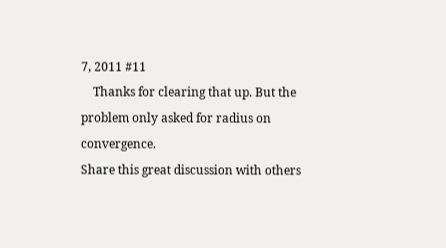7, 2011 #11
    Thanks for clearing that up. But the problem only asked for radius on convergence.
Share this great discussion with others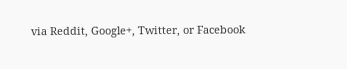via Reddit, Google+, Twitter, or Facebook